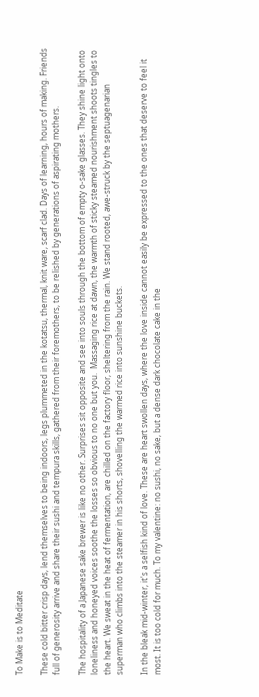To Make is to Meditate

These cold bitter crisp days, lend themselves to being indoors, legs plummeted in the kotatsu, thermal, knit ware, scarf clad. Days of learning, hours of making. Friends full of generosity arrive and share their sushi and tempura skills, gathered from their foremothers, to be relished by generations of aspirating mothers.

The hospitality of a Japanese sake brewer is like no other. Surprises sit opposite and see into souls through the bottom of empty o-sake glasses. They shine light onto loneliness and honeyed voices soothe the losses so obvious to no one but you.  Massaging rice at dawn, the warmth of sticky steamed nourishment shoots tingles to the heart. We sweat in the heat of fermentation, are chilled on the factory floor, sheltering from the rain. We stand rooted, awe-struck by the septuagenarian superman who climbs into the steamer in his shorts, shovelling the warmed rice into sunshine buckets.

In the bleak mid-winter, it's a selfish kind of love. These are heart swollen days, where the love inside cannot easily be expressed to the ones that deserve to feel it most. It is too cold for much. To my valentine: no sushi, no sake, but a dense dark chocolate cake in the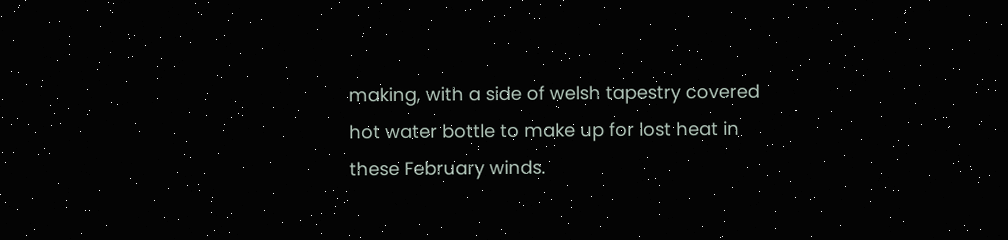making, with a side of welsh tapestry covered hot water bottle to make up for lost heat in these February winds.